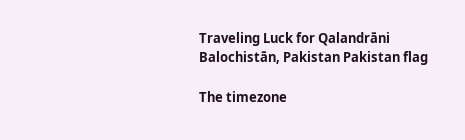Traveling Luck for Qalandrāni Balochistān, Pakistan Pakistan flag

The timezone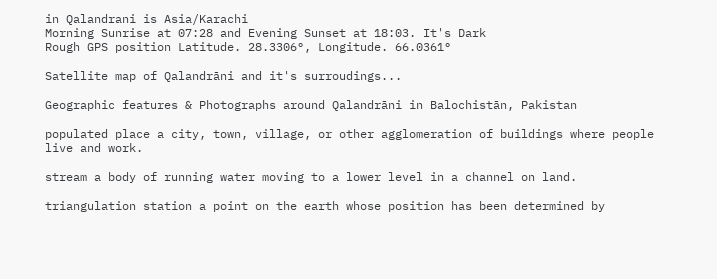in Qalandrani is Asia/Karachi
Morning Sunrise at 07:28 and Evening Sunset at 18:03. It's Dark
Rough GPS position Latitude. 28.3306°, Longitude. 66.0361°

Satellite map of Qalandrāni and it's surroudings...

Geographic features & Photographs around Qalandrāni in Balochistān, Pakistan

populated place a city, town, village, or other agglomeration of buildings where people live and work.

stream a body of running water moving to a lower level in a channel on land.

triangulation station a point on the earth whose position has been determined by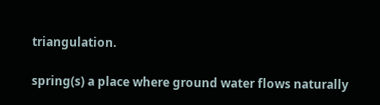triangulation.

spring(s) a place where ground water flows naturally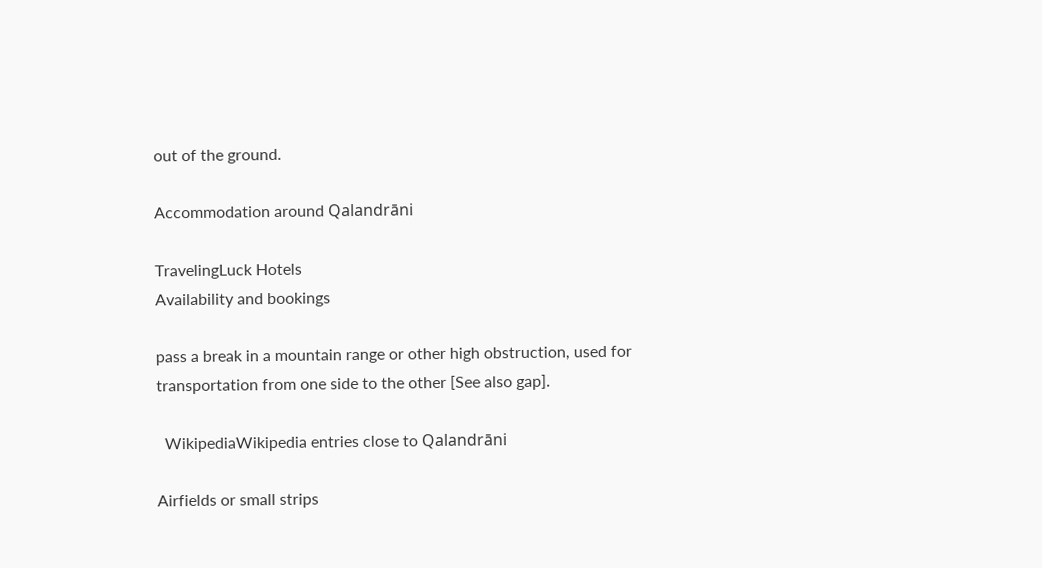out of the ground.

Accommodation around Qalandrāni

TravelingLuck Hotels
Availability and bookings

pass a break in a mountain range or other high obstruction, used for transportation from one side to the other [See also gap].

  WikipediaWikipedia entries close to Qalandrāni

Airfields or small strips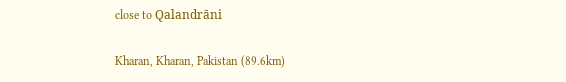close to Qalandrāni

Kharan, Kharan, Pakistan (89.6km)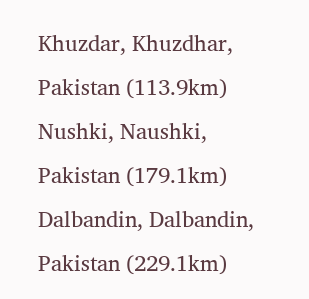Khuzdar, Khuzdhar, Pakistan (113.9km)
Nushki, Naushki, Pakistan (179.1km)
Dalbandin, Dalbandin, Pakistan (229.1km)